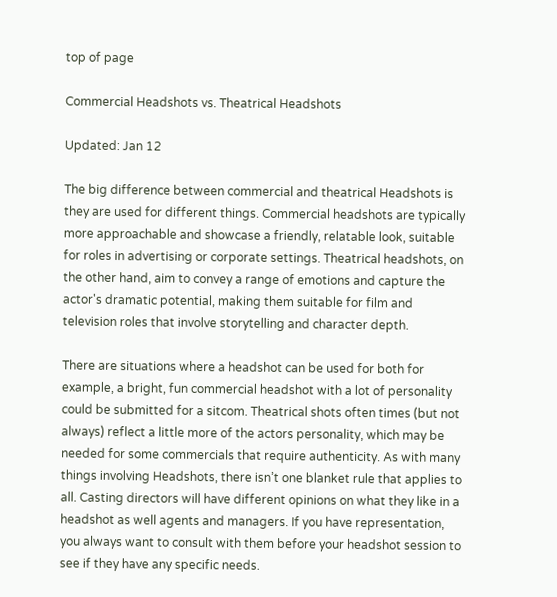top of page

Commercial Headshots vs. Theatrical Headshots

Updated: Jan 12

The big difference between commercial and theatrical Headshots is they are used for different things. Commercial headshots are typically more approachable and showcase a friendly, relatable look, suitable for roles in advertising or corporate settings. Theatrical headshots, on the other hand, aim to convey a range of emotions and capture the actor's dramatic potential, making them suitable for film and television roles that involve storytelling and character depth.

There are situations where a headshot can be used for both for example, a bright, fun commercial headshot with a lot of personality could be submitted for a sitcom. Theatrical shots often times (but not always) reflect a little more of the actors personality, which may be needed for some commercials that require authenticity. As with many things involving Headshots, there isn’t one blanket rule that applies to all. Casting directors will have different opinions on what they like in a headshot as well agents and managers. If you have representation, you always want to consult with them before your headshot session to see if they have any specific needs.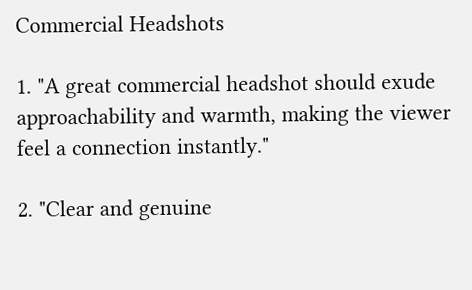Commercial Headshots

1. "A great commercial headshot should exude approachability and warmth, making the viewer feel a connection instantly."

2. "Clear and genuine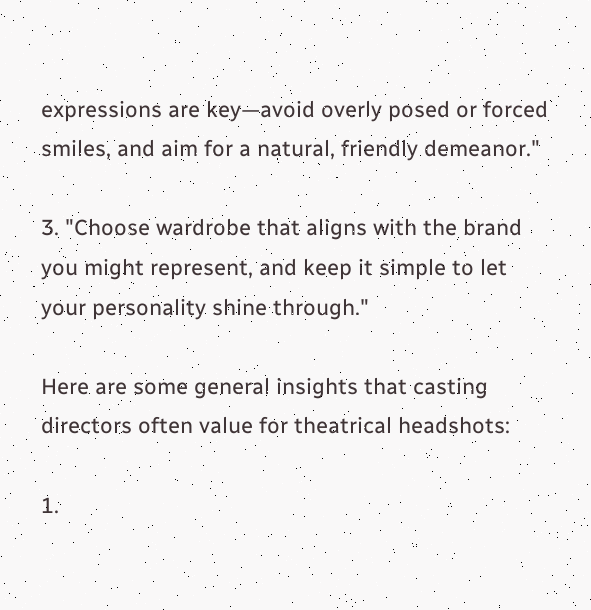expressions are key—avoid overly posed or forced smiles, and aim for a natural, friendly demeanor."

3. "Choose wardrobe that aligns with the brand you might represent, and keep it simple to let your personality shine through."

Here are some general insights that casting directors often value for theatrical headshots:

1.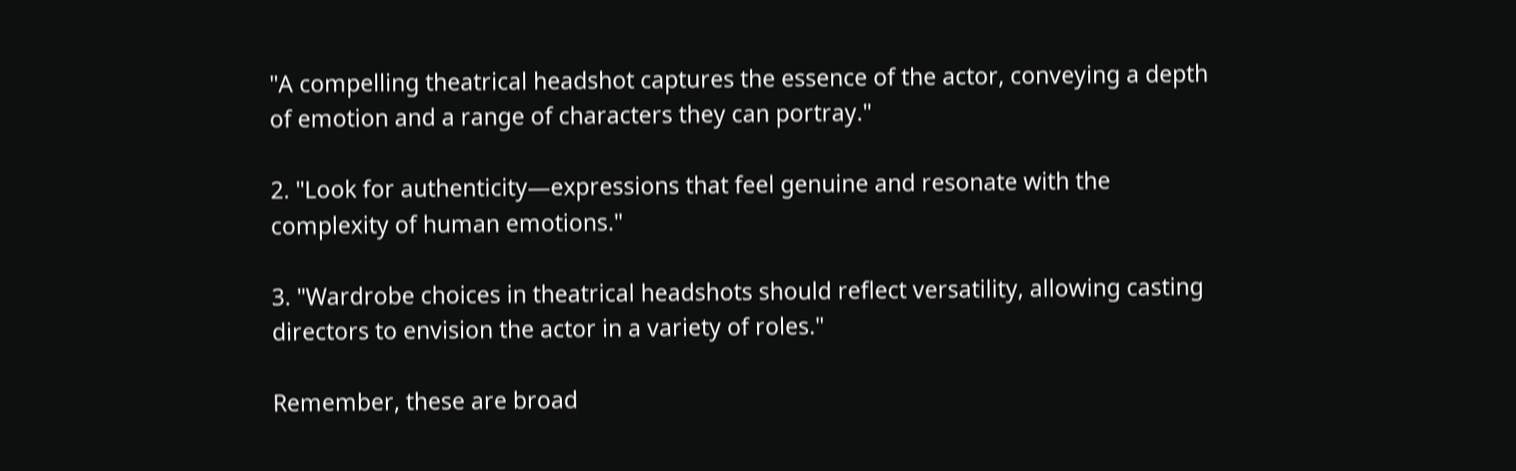"A compelling theatrical headshot captures the essence of the actor, conveying a depth of emotion and a range of characters they can portray."

2. "Look for authenticity—expressions that feel genuine and resonate with the complexity of human emotions."

3. "Wardrobe choices in theatrical headshots should reflect versatility, allowing casting directors to envision the actor in a variety of roles."

Remember, these are broad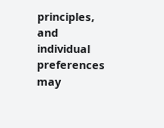principles, and individual preferences may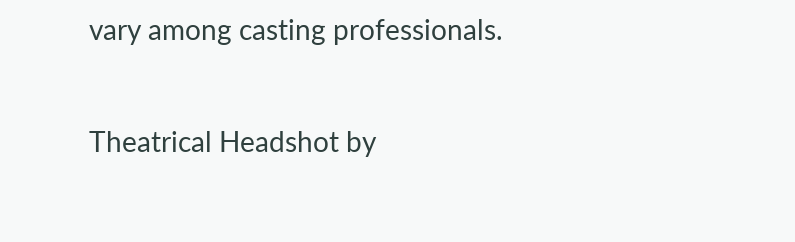vary among casting professionals.

Theatrical Headshot by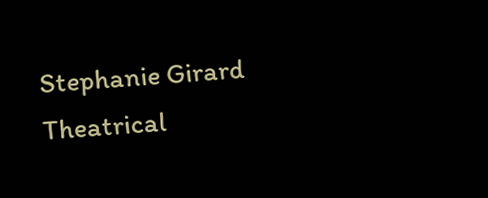Stephanie Girard
Theatrical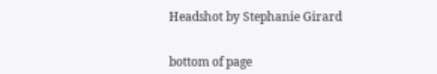Headshot by Stephanie Girard


bottom of page